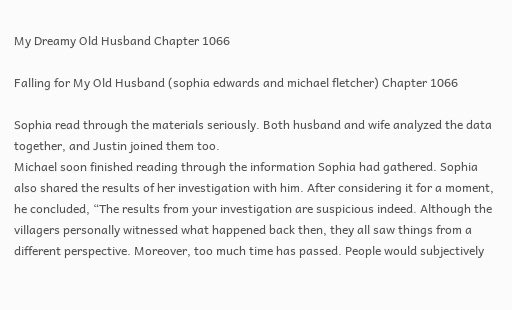My Dreamy Old Husband Chapter 1066

Falling for My Old Husband (sophia edwards and michael fletcher) Chapter 1066

Sophia read through the materials seriously. Both husband and wife analyzed the data together, and Justin joined them too.
Michael soon finished reading through the information Sophia had gathered. Sophia also shared the results of her investigation with him. After considering it for a moment, he concluded, “The results from your investigation are suspicious indeed. Although the villagers personally witnessed what happened back then, they all saw things from a different perspective. Moreover, too much time has passed. People would subjectively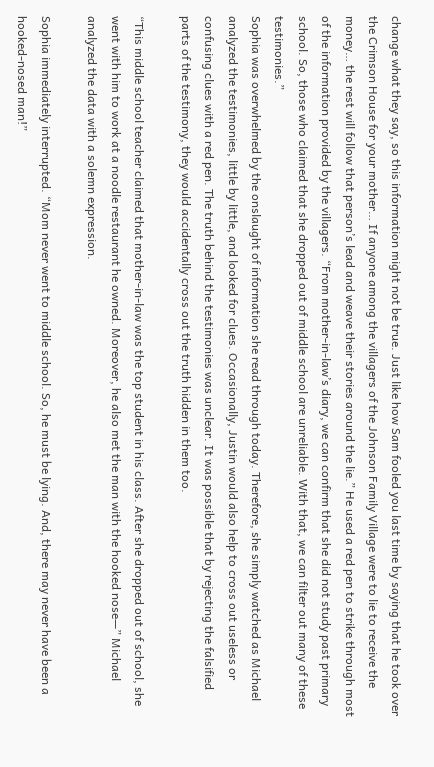change what they say, so this information might not be true. Just like how Sam fooled you last time by saying that he took over the Crimson House for your mother… If anyone among the villagers of the Johnson Family Village were to lie to receive the money… the rest will follow that person’s lead and weave their stories around the lie.” He used a red pen to strike through most of the information provided by the villagers. “From mother-in-law’s diary, we can confirm that she did not study past primary school. So, those who claimed that she dropped out of middle school are unreliable. With that, we can filter out many of these testimonies.”
Sophia was overwhelmed by the onslaught of information she read through today. Therefore, she simply watched as Michael analyzed the testimonies, little by little, and looked for clues. Occasionally, Justin would also help to cross out useless or confusing clues with a red pen. The truth behind the testimonies was unclear. It was possible that by rejecting the falsified parts of the testimony, they would accidentally cross out the truth hidden in them too.

“This middle school teacher claimed that mother-in-law was the top student in his class. After she dropped out of school, she went with him to work at a noodle restaurant he owned. Moreover, he also met the man with the hooked nose—” Michael analyzed the data with a solemn expression.

Sophia immediately interrupted. “Mom never went to middle school. So, he must be lying. And, there may never have been a hooked-nosed man!”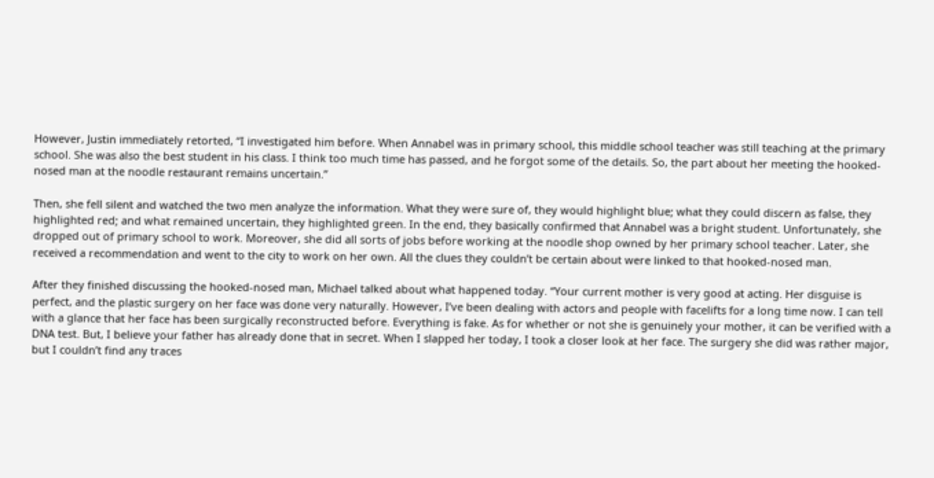However, Justin immediately retorted, “I investigated him before. When Annabel was in primary school, this middle school teacher was still teaching at the primary school. She was also the best student in his class. I think too much time has passed, and he forgot some of the details. So, the part about her meeting the hooked-nosed man at the noodle restaurant remains uncertain.”

Then, she fell silent and watched the two men analyze the information. What they were sure of, they would highlight blue; what they could discern as false, they highlighted red; and what remained uncertain, they highlighted green. In the end, they basically confirmed that Annabel was a bright student. Unfortunately, she dropped out of primary school to work. Moreover, she did all sorts of jobs before working at the noodle shop owned by her primary school teacher. Later, she received a recommendation and went to the city to work on her own. All the clues they couldn’t be certain about were linked to that hooked-nosed man.

After they finished discussing the hooked-nosed man, Michael talked about what happened today. “Your current mother is very good at acting. Her disguise is perfect, and the plastic surgery on her face was done very naturally. However, I’ve been dealing with actors and people with facelifts for a long time now. I can tell with a glance that her face has been surgically reconstructed before. Everything is fake. As for whether or not she is genuinely your mother, it can be verified with a DNA test. But, I believe your father has already done that in secret. When I slapped her today, I took a closer look at her face. The surgery she did was rather major, but I couldn’t find any traces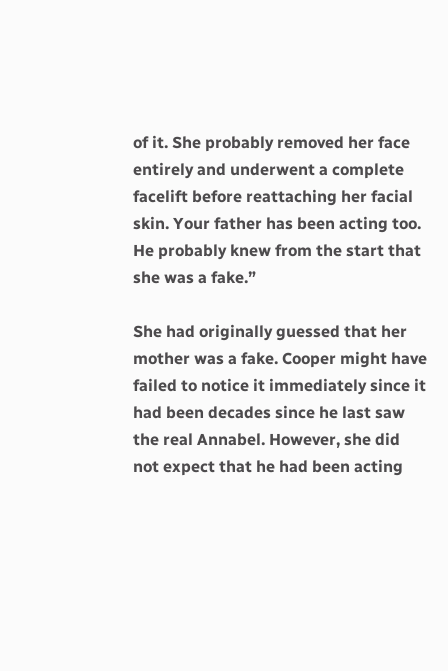of it. She probably removed her face entirely and underwent a complete facelift before reattaching her facial skin. Your father has been acting too. He probably knew from the start that she was a fake.”

She had originally guessed that her mother was a fake. Cooper might have failed to notice it immediately since it had been decades since he last saw the real Annabel. However, she did not expect that he had been acting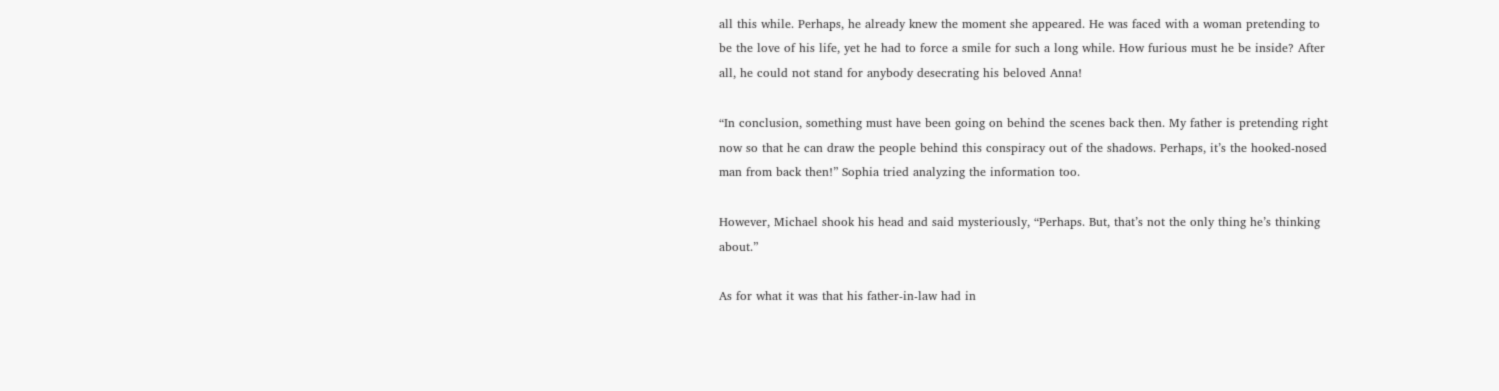all this while. Perhaps, he already knew the moment she appeared. He was faced with a woman pretending to be the love of his life, yet he had to force a smile for such a long while. How furious must he be inside? After all, he could not stand for anybody desecrating his beloved Anna!

“In conclusion, something must have been going on behind the scenes back then. My father is pretending right now so that he can draw the people behind this conspiracy out of the shadows. Perhaps, it’s the hooked-nosed man from back then!” Sophia tried analyzing the information too.

However, Michael shook his head and said mysteriously, “Perhaps. But, that’s not the only thing he’s thinking about.”

As for what it was that his father-in-law had in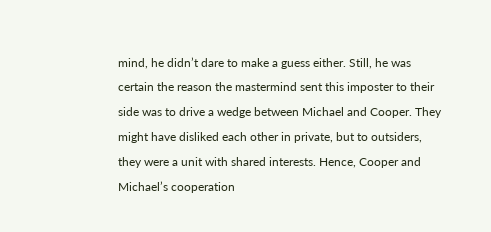mind, he didn’t dare to make a guess either. Still, he was certain the reason the mastermind sent this imposter to their side was to drive a wedge between Michael and Cooper. They might have disliked each other in private, but to outsiders, they were a unit with shared interests. Hence, Cooper and Michael’s cooperation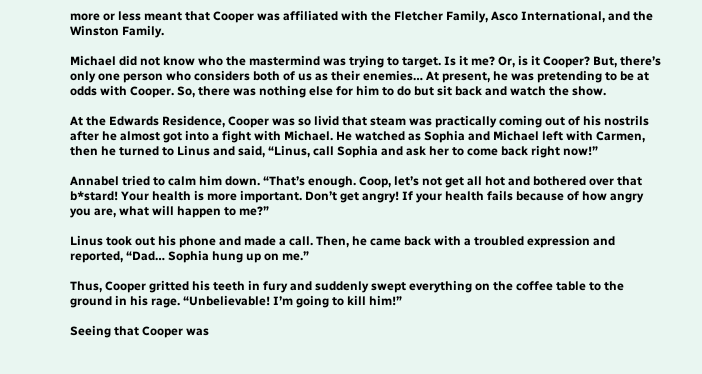more or less meant that Cooper was affiliated with the Fletcher Family, Asco International, and the Winston Family.

Michael did not know who the mastermind was trying to target. Is it me? Or, is it Cooper? But, there’s only one person who considers both of us as their enemies… At present, he was pretending to be at odds with Cooper. So, there was nothing else for him to do but sit back and watch the show.

At the Edwards Residence, Cooper was so livid that steam was practically coming out of his nostrils after he almost got into a fight with Michael. He watched as Sophia and Michael left with Carmen, then he turned to Linus and said, “Linus, call Sophia and ask her to come back right now!”

Annabel tried to calm him down. “That’s enough. Coop, let’s not get all hot and bothered over that b*stard! Your health is more important. Don’t get angry! If your health fails because of how angry you are, what will happen to me?”

Linus took out his phone and made a call. Then, he came back with a troubled expression and reported, “Dad… Sophia hung up on me.”

Thus, Cooper gritted his teeth in fury and suddenly swept everything on the coffee table to the ground in his rage. “Unbelievable! I’m going to kill him!”

Seeing that Cooper was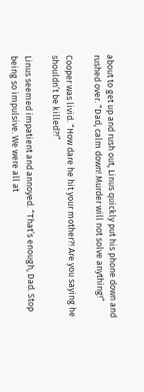about to get up and rush out, Linus quickly put his phone down and rushed over. “Dad, calm down! Murder will not solve anything!”

Cooper was livid. “How dare he hit your mother?! Are you saying he shouldn’t be killed?!”

Linus seemed impatient and annoyed. “That’s enough, Dad. Stop being so impulsive. We were all at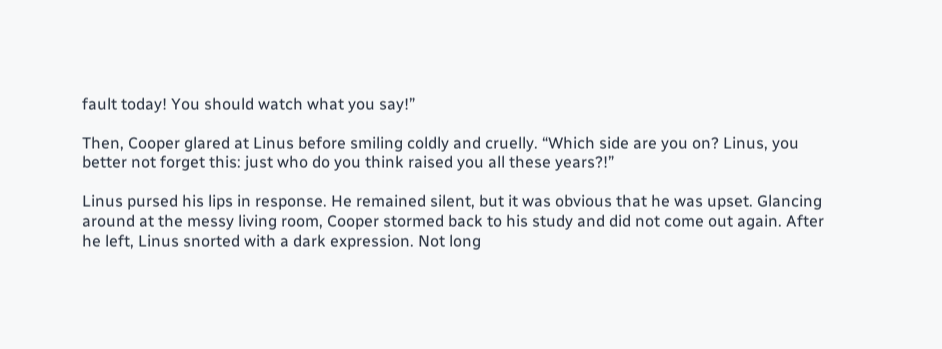fault today! You should watch what you say!”

Then, Cooper glared at Linus before smiling coldly and cruelly. “Which side are you on? Linus, you better not forget this: just who do you think raised you all these years?!”

Linus pursed his lips in response. He remained silent, but it was obvious that he was upset. Glancing around at the messy living room, Cooper stormed back to his study and did not come out again. After he left, Linus snorted with a dark expression. Not long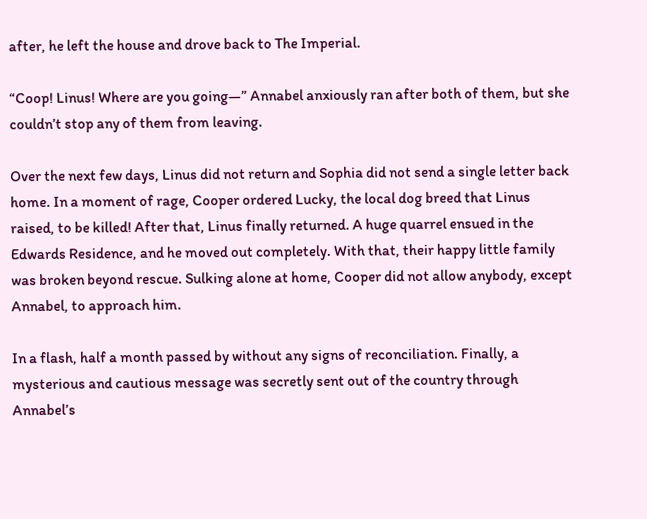after, he left the house and drove back to The Imperial.

“Coop! Linus! Where are you going—” Annabel anxiously ran after both of them, but she couldn’t stop any of them from leaving.

Over the next few days, Linus did not return and Sophia did not send a single letter back home. In a moment of rage, Cooper ordered Lucky, the local dog breed that Linus raised, to be killed! After that, Linus finally returned. A huge quarrel ensued in the Edwards Residence, and he moved out completely. With that, their happy little family was broken beyond rescue. Sulking alone at home, Cooper did not allow anybody, except Annabel, to approach him.

In a flash, half a month passed by without any signs of reconciliation. Finally, a mysterious and cautious message was secretly sent out of the country through Annabel’s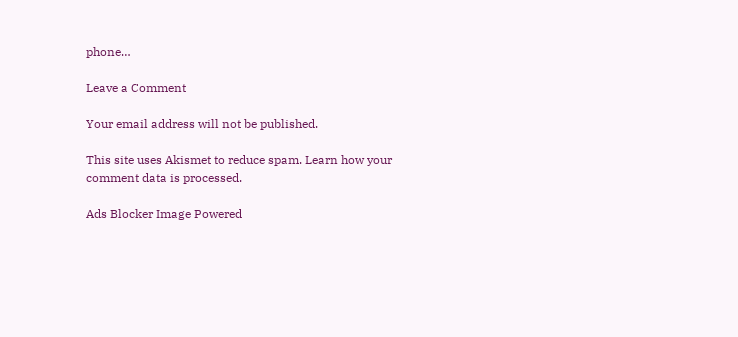phone…

Leave a Comment

Your email address will not be published.

This site uses Akismet to reduce spam. Learn how your comment data is processed.

Ads Blocker Image Powered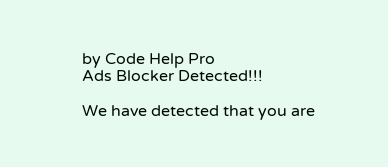by Code Help Pro
Ads Blocker Detected!!!

We have detected that you are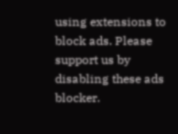using extensions to block ads. Please support us by disabling these ads blocker.